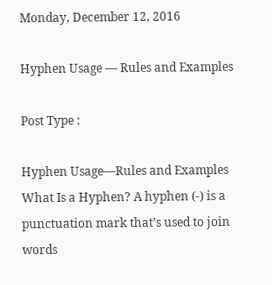Monday, December 12, 2016

Hyphen Usage — Rules and Examples

Post Type :

Hyphen Usage—Rules and Examples
What Is a Hyphen? A hyphen (-) is a punctuation mark that’s used to join words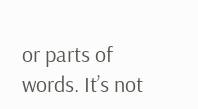or parts of words. It’s not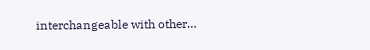interchangeable with other…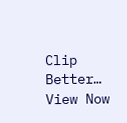Clip Better…
View Now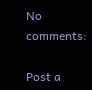No comments:

Post a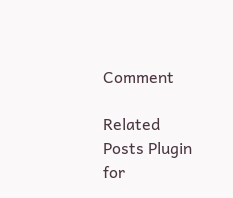Comment

Related Posts Plugin for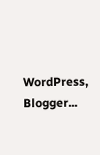WordPress, Blogger...